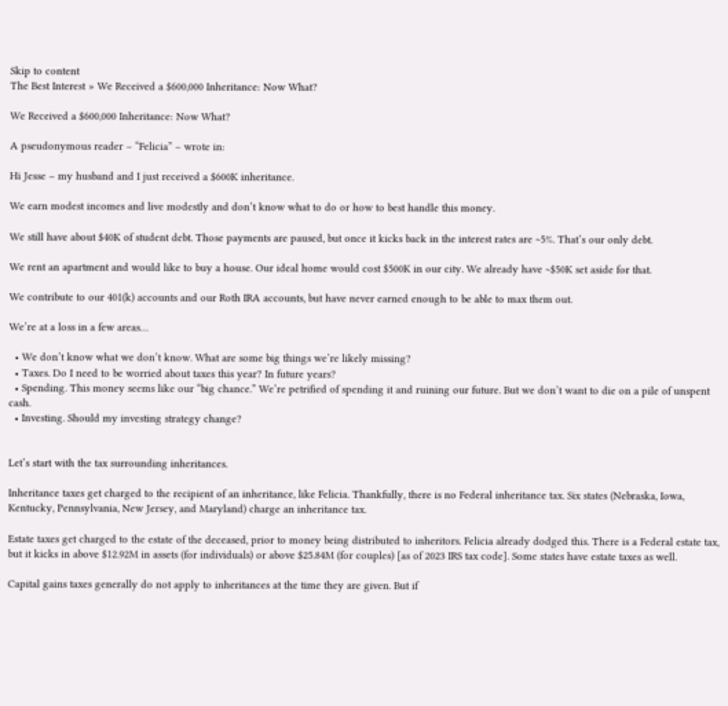Skip to content
The Best Interest » We Received a $600,000 Inheritance: Now What?

We Received a $600,000 Inheritance: Now What?

A pseudonymous reader – “Felicia” – wrote in:

Hi Jesse – my husband and I just received a $600K inheritance.

We earn modest incomes and live modestly and don’t know what to do or how to best handle this money.

We still have about $40K of student debt. Those payments are paused, but once it kicks back in the interest rates are ~5%. That’s our only debt.

We rent an apartment and would like to buy a house. Our ideal home would cost $500K in our city. We already have ~$50K set aside for that.

We contribute to our 401(k) accounts and our Roth IRA accounts, but have never earned enough to be able to max them out.

We’re at a loss in a few areas…

  • We don’t know what we don’t know. What are some big things we’re likely missing?
  • Taxes. Do I need to be worried about taxes this year? In future years?
  • Spending. This money seems like our “big chance.” We’re petrified of spending it and ruining our future. But we don’t want to die on a pile of unspent cash.
  • Investing. Should my investing strategy change?


Let’s start with the tax surrounding inheritances.

Inheritance taxes get charged to the recipient of an inheritance, like Felicia. Thankfully, there is no Federal inheritance tax. Six states (Nebraska, Iowa, Kentucky, Pennsylvania, New Jersey, and Maryland) charge an inheritance tax.

Estate taxes get charged to the estate of the deceased, prior to money being distributed to inheritors. Felicia already dodged this. There is a Federal estate tax, but it kicks in above $12.92M in assets (for individuals) or above $25.84M (for couples) [as of 2023 IRS tax code]. Some states have estate taxes as well.

Capital gains taxes generally do not apply to inheritances at the time they are given. But if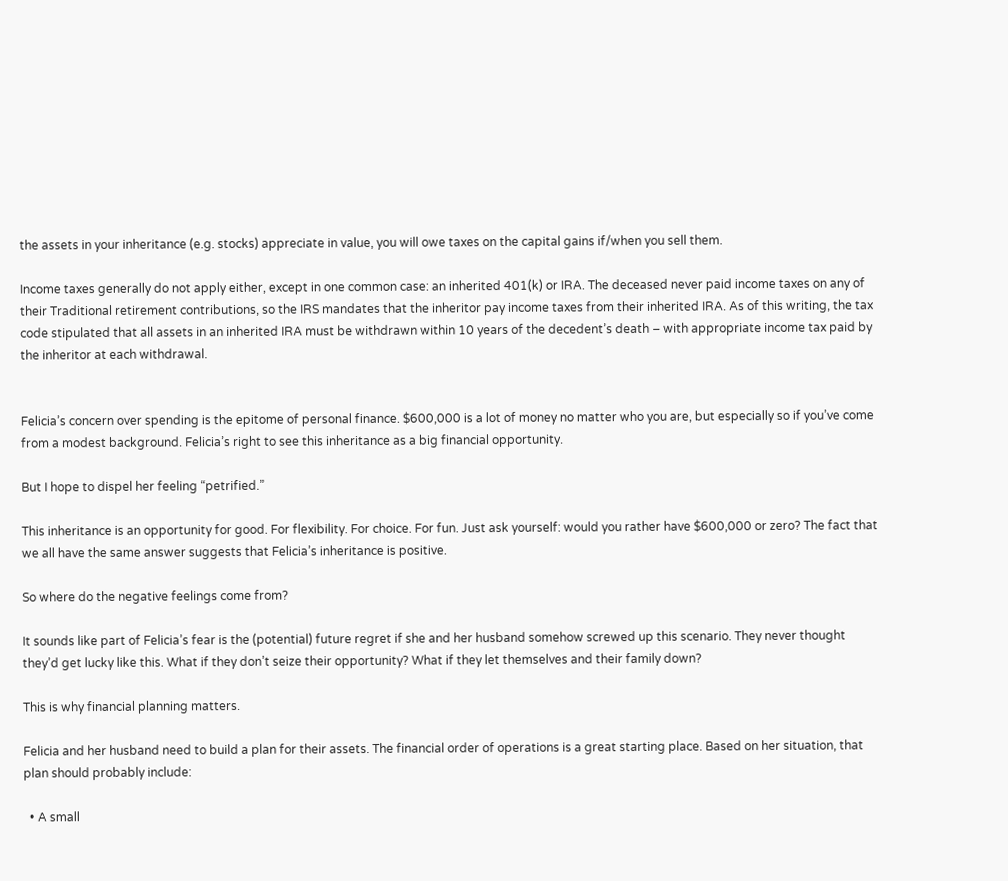the assets in your inheritance (e.g. stocks) appreciate in value, you will owe taxes on the capital gains if/when you sell them.

Income taxes generally do not apply either, except in one common case: an inherited 401(k) or IRA. The deceased never paid income taxes on any of their Traditional retirement contributions, so the IRS mandates that the inheritor pay income taxes from their inherited IRA. As of this writing, the tax code stipulated that all assets in an inherited IRA must be withdrawn within 10 years of the decedent’s death – with appropriate income tax paid by the inheritor at each withdrawal.


Felicia’s concern over spending is the epitome of personal finance. $600,000 is a lot of money no matter who you are, but especially so if you’ve come from a modest background. Felicia’s right to see this inheritance as a big financial opportunity.

But I hope to dispel her feeling “petrified.”

This inheritance is an opportunity for good. For flexibility. For choice. For fun. Just ask yourself: would you rather have $600,000 or zero? The fact that we all have the same answer suggests that Felicia’s inheritance is positive.

So where do the negative feelings come from?

It sounds like part of Felicia’s fear is the (potential) future regret if she and her husband somehow screwed up this scenario. They never thought they’d get lucky like this. What if they don’t seize their opportunity? What if they let themselves and their family down?

This is why financial planning matters.

Felicia and her husband need to build a plan for their assets. The financial order of operations is a great starting place. Based on her situation, that plan should probably include:

  • A small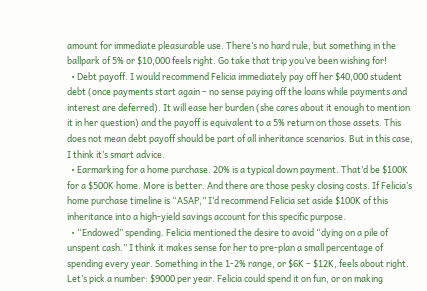amount for immediate pleasurable use. There’s no hard rule, but something in the ballpark of 5% or $10,000 feels right. Go take that trip you’ve been wishing for!
  • Debt payoff. I would recommend Felicia immediately pay off her $40,000 student debt (once payments start again – no sense paying off the loans while payments and interest are deferred). It will ease her burden (she cares about it enough to mention it in her question) and the payoff is equivalent to a 5% return on those assets. This does not mean debt payoff should be part of all inheritance scenarios. But in this case, I think it’s smart advice.
  • Earmarking for a home purchase. 20% is a typical down payment. That’d be $100K for a $500K home. More is better. And there are those pesky closing costs. If Felicia’s home purchase timeline is “ASAP,” I’d recommend Felicia set aside $100K of this inheritance into a high-yield savings account for this specific purpose.
  • “Endowed” spending. Felicia mentioned the desire to avoid “dying on a pile of unspent cash.” I think it makes sense for her to pre-plan a small percentage of spending every year. Something in the 1-2% range, or $6K – $12K, feels about right. Let’s pick a number: $9000 per year. Felicia could spend it on fun, or on making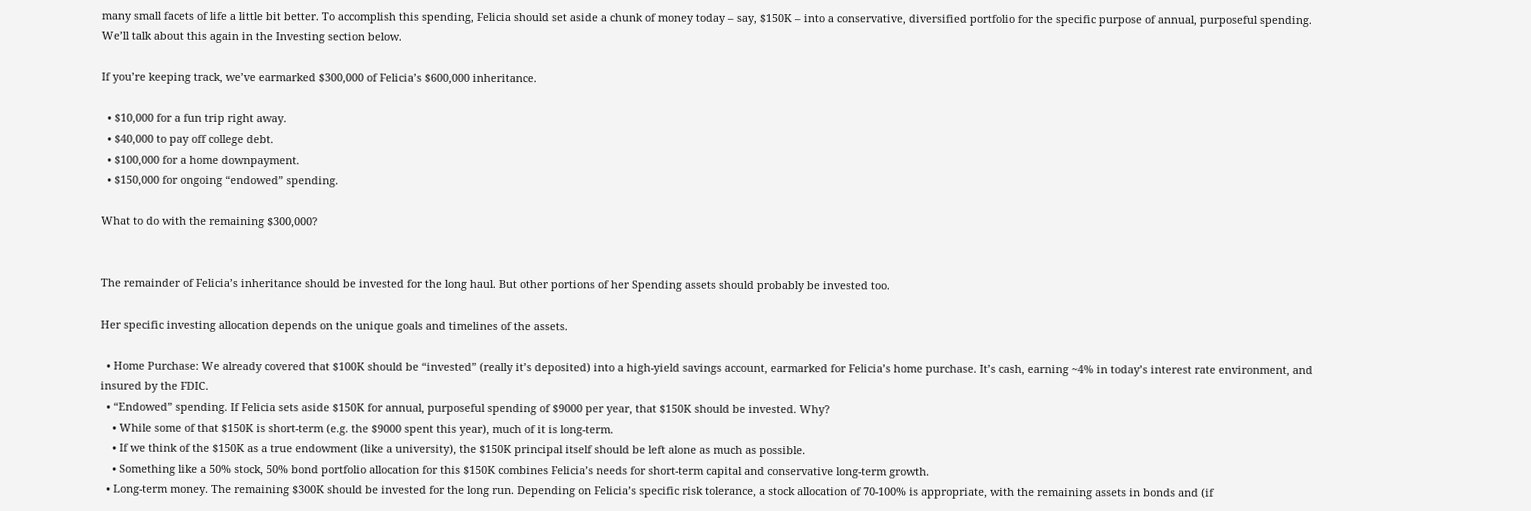many small facets of life a little bit better. To accomplish this spending, Felicia should set aside a chunk of money today – say, $150K – into a conservative, diversified portfolio for the specific purpose of annual, purposeful spending. We’ll talk about this again in the Investing section below.

If you’re keeping track, we’ve earmarked $300,000 of Felicia’s $600,000 inheritance.

  • $10,000 for a fun trip right away.
  • $40,000 to pay off college debt.
  • $100,000 for a home downpayment.
  • $150,000 for ongoing “endowed” spending.

What to do with the remaining $300,000?


The remainder of Felicia’s inheritance should be invested for the long haul. But other portions of her Spending assets should probably be invested too.

Her specific investing allocation depends on the unique goals and timelines of the assets.

  • Home Purchase: We already covered that $100K should be “invested” (really it’s deposited) into a high-yield savings account, earmarked for Felicia’s home purchase. It’s cash, earning ~4% in today’s interest rate environment, and insured by the FDIC.
  • “Endowed” spending. If Felicia sets aside $150K for annual, purposeful spending of $9000 per year, that $150K should be invested. Why?
    • While some of that $150K is short-term (e.g. the $9000 spent this year), much of it is long-term.
    • If we think of the $150K as a true endowment (like a university), the $150K principal itself should be left alone as much as possible.
    • Something like a 50% stock, 50% bond portfolio allocation for this $150K combines Felicia’s needs for short-term capital and conservative long-term growth.
  • Long-term money. The remaining $300K should be invested for the long run. Depending on Felicia’s specific risk tolerance, a stock allocation of 70-100% is appropriate, with the remaining assets in bonds and (if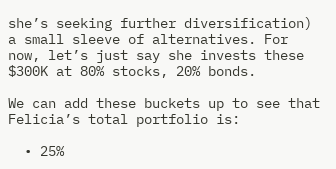she’s seeking further diversification) a small sleeve of alternatives. For now, let’s just say she invests these $300K at 80% stocks, 20% bonds.

We can add these buckets up to see that Felicia’s total portfolio is:

  • 25%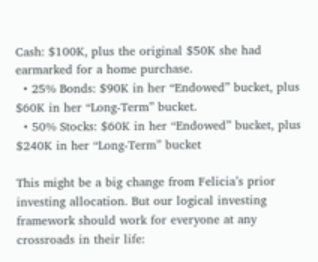Cash: $100K, plus the original $50K she had earmarked for a home purchase.
  • 25% Bonds: $90K in her “Endowed” bucket, plus $60K in her “Long-Term” bucket.
  • 50% Stocks: $60K in her “Endowed” bucket, plus $240K in her “Long-Term” bucket

This might be a big change from Felicia’s prior investing allocation. But our logical investing framework should work for everyone at any crossroads in their life: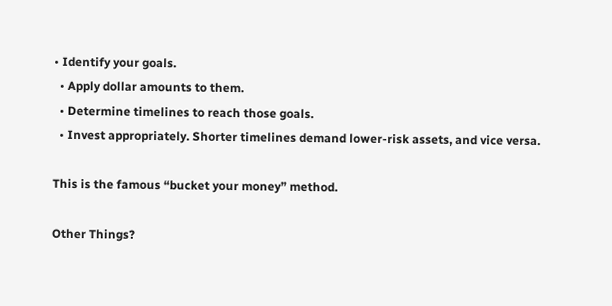• Identify your goals.
  • Apply dollar amounts to them.
  • Determine timelines to reach those goals.
  • Invest appropriately. Shorter timelines demand lower-risk assets, and vice versa.

This is the famous “bucket your money” method.

Other Things?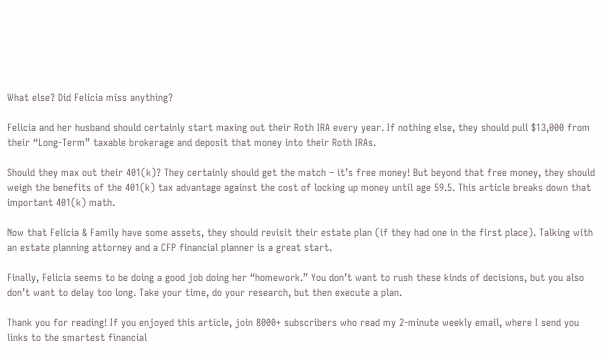What else? Did Felicia miss anything?

Felicia and her husband should certainly start maxing out their Roth IRA every year. If nothing else, they should pull $13,000 from their “Long-Term” taxable brokerage and deposit that money into their Roth IRAs.

Should they max out their 401(k)? They certainly should get the match – it’s free money! But beyond that free money, they should weigh the benefits of the 401(k) tax advantage against the cost of locking up money until age 59.5. This article breaks down that important 401(k) math.

Now that Felicia & Family have some assets, they should revisit their estate plan (if they had one in the first place). Talking with an estate planning attorney and a CFP financial planner is a great start.

Finally, Felicia seems to be doing a good job doing her “homework.” You don’t want to rush these kinds of decisions, but you also don’t want to delay too long. Take your time, do your research, but then execute a plan.

Thank you for reading! If you enjoyed this article, join 8000+ subscribers who read my 2-minute weekly email, where I send you links to the smartest financial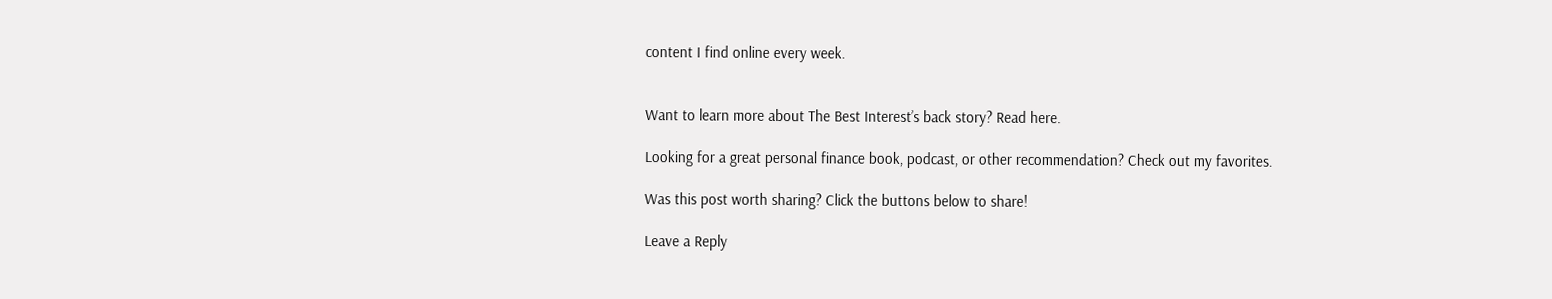content I find online every week.


Want to learn more about The Best Interest’s back story? Read here.

Looking for a great personal finance book, podcast, or other recommendation? Check out my favorites.

Was this post worth sharing? Click the buttons below to share!

Leave a Reply